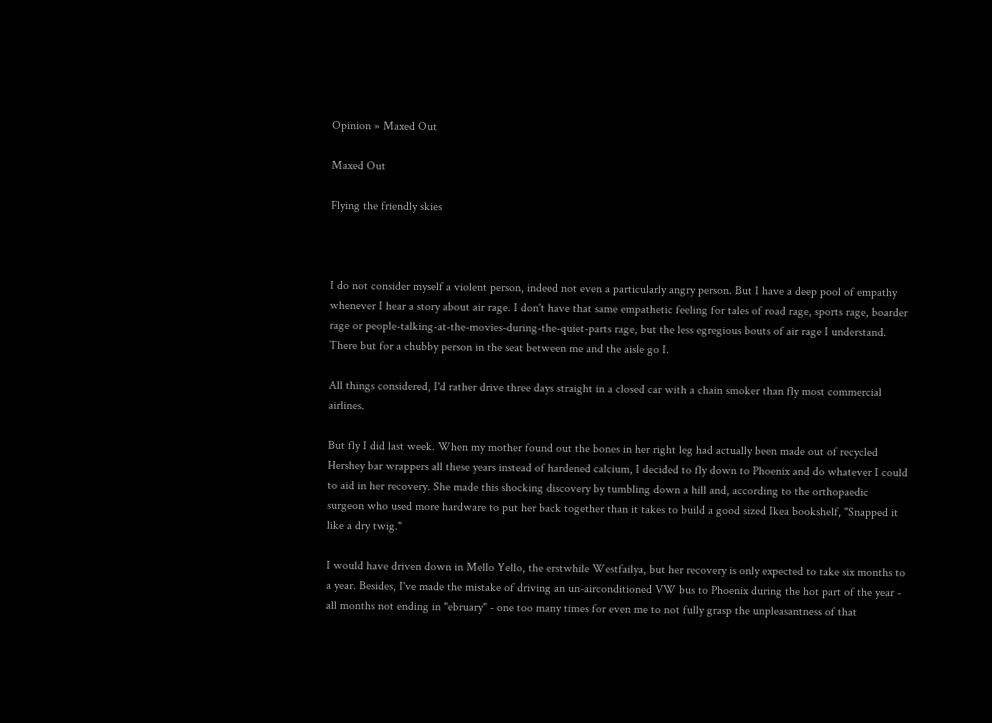Opinion » Maxed Out

Maxed Out

Flying the friendly skies



I do not consider myself a violent person, indeed not even a particularly angry person. But I have a deep pool of empathy whenever I hear a story about air rage. I don't have that same empathetic feeling for tales of road rage, sports rage, boarder rage or people-talking-at-the-movies-during-the-quiet-parts rage, but the less egregious bouts of air rage I understand. There but for a chubby person in the seat between me and the aisle go I.

All things considered, I'd rather drive three days straight in a closed car with a chain smoker than fly most commercial airlines.

But fly I did last week. When my mother found out the bones in her right leg had actually been made out of recycled Hershey bar wrappers all these years instead of hardened calcium, I decided to fly down to Phoenix and do whatever I could to aid in her recovery. She made this shocking discovery by tumbling down a hill and, according to the orthopaedic surgeon who used more hardware to put her back together than it takes to build a good sized Ikea bookshelf, "Snapped it like a dry twig."

I would have driven down in Mello Yello, the erstwhile Westfailya, but her recovery is only expected to take six months to a year. Besides, I've made the mistake of driving an un-airconditioned VW bus to Phoenix during the hot part of the year - all months not ending in "ebruary" - one too many times for even me to not fully grasp the unpleasantness of that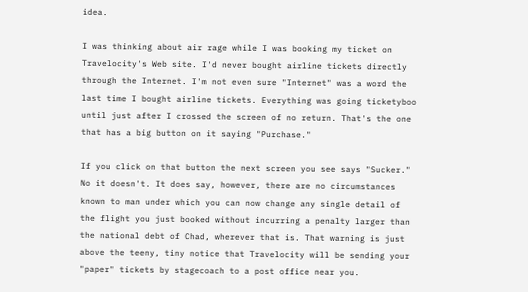idea.

I was thinking about air rage while I was booking my ticket on Travelocity's Web site. I'd never bought airline tickets directly through the Internet. I'm not even sure "Internet" was a word the last time I bought airline tickets. Everything was going ticketyboo until just after I crossed the screen of no return. That's the one that has a big button on it saying "Purchase."

If you click on that button the next screen you see says "Sucker." No it doesn't. It does say, however, there are no circumstances known to man under which you can now change any single detail of the flight you just booked without incurring a penalty larger than the national debt of Chad, wherever that is. That warning is just above the teeny, tiny notice that Travelocity will be sending your "paper" tickets by stagecoach to a post office near you.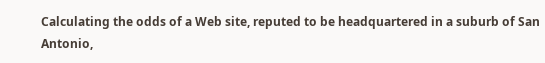Calculating the odds of a Web site, reputed to be headquartered in a suburb of San Antonio,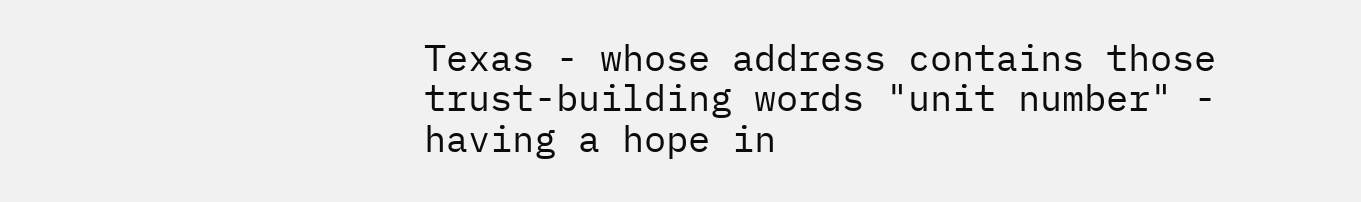Texas - whose address contains those trust-building words "unit number" - having a hope in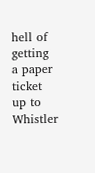hell of getting a paper ticket up to Whistler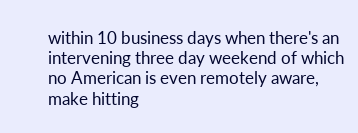within 10 business days when there's an intervening three day weekend of which no American is even remotely aware, make hitting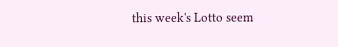this week's Lotto seem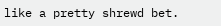like a pretty shrewd bet.